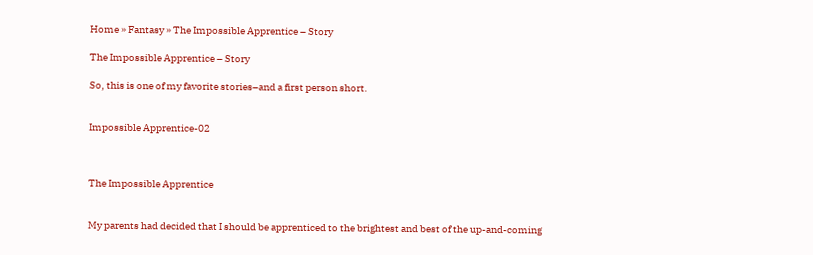Home » Fantasy » The Impossible Apprentice – Story

The Impossible Apprentice – Story

So, this is one of my favorite stories–and a first person short.


Impossible Apprentice-02



The Impossible Apprentice


My parents had decided that I should be apprenticed to the brightest and best of the up-and-coming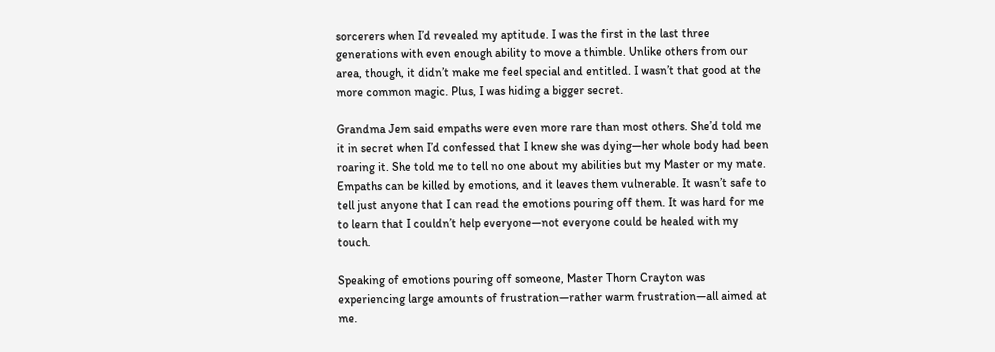sorcerers when I’d revealed my aptitude. I was the first in the last three generations with even enough ability to move a thimble. Unlike others from our area, though, it didn’t make me feel special and entitled. I wasn’t that good at the more common magic. Plus, I was hiding a bigger secret.

Grandma Jem said empaths were even more rare than most others. She’d told me it in secret when I’d confessed that I knew she was dying—her whole body had been roaring it. She told me to tell no one about my abilities but my Master or my mate. Empaths can be killed by emotions, and it leaves them vulnerable. It wasn’t safe to tell just anyone that I can read the emotions pouring off them. It was hard for me to learn that I couldn’t help everyone—not everyone could be healed with my touch.

Speaking of emotions pouring off someone, Master Thorn Crayton was experiencing large amounts of frustration—rather warm frustration—all aimed at me.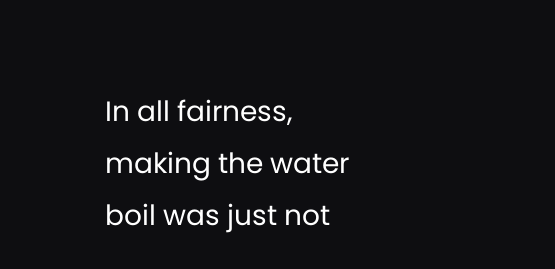In all fairness, making the water boil was just not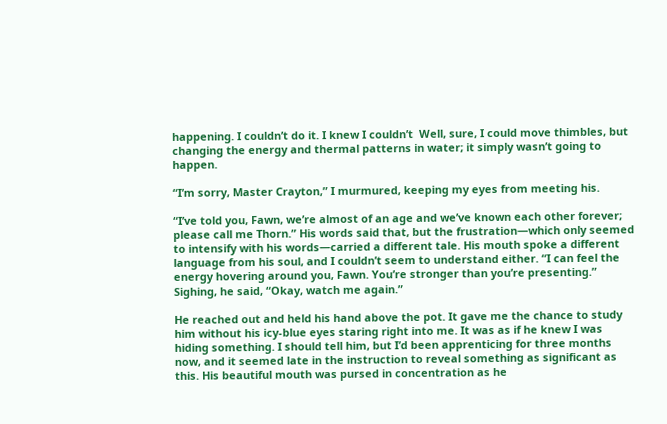happening. I couldn’t do it. I knew I couldn’t  Well, sure, I could move thimbles, but changing the energy and thermal patterns in water; it simply wasn’t going to happen.

“I’m sorry, Master Crayton,” I murmured, keeping my eyes from meeting his.

“I’ve told you, Fawn, we’re almost of an age and we’ve known each other forever; please call me Thorn.” His words said that, but the frustration—which only seemed to intensify with his words—carried a different tale. His mouth spoke a different language from his soul, and I couldn’t seem to understand either. “I can feel the energy hovering around you, Fawn. You’re stronger than you’re presenting.” Sighing, he said, “Okay, watch me again.”

He reached out and held his hand above the pot. It gave me the chance to study him without his icy-blue eyes staring right into me. It was as if he knew I was hiding something. I should tell him, but I’d been apprenticing for three months now, and it seemed late in the instruction to reveal something as significant as this. His beautiful mouth was pursed in concentration as he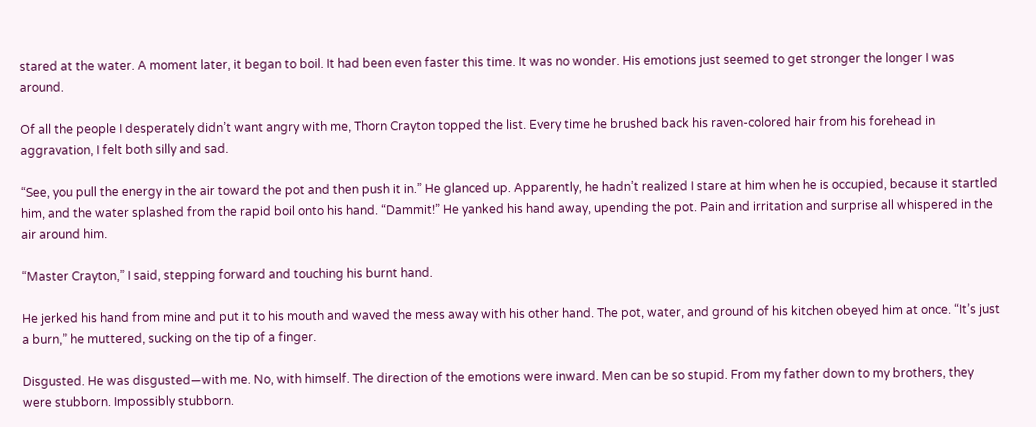stared at the water. A moment later, it began to boil. It had been even faster this time. It was no wonder. His emotions just seemed to get stronger the longer I was around.

Of all the people I desperately didn’t want angry with me, Thorn Crayton topped the list. Every time he brushed back his raven-colored hair from his forehead in aggravation, I felt both silly and sad.

“See, you pull the energy in the air toward the pot and then push it in.” He glanced up. Apparently, he hadn’t realized I stare at him when he is occupied, because it startled him, and the water splashed from the rapid boil onto his hand. “Dammit!” He yanked his hand away, upending the pot. Pain and irritation and surprise all whispered in the air around him.

“Master Crayton,” I said, stepping forward and touching his burnt hand.

He jerked his hand from mine and put it to his mouth and waved the mess away with his other hand. The pot, water, and ground of his kitchen obeyed him at once. “It’s just a burn,” he muttered, sucking on the tip of a finger.

Disgusted. He was disgusted—with me. No, with himself. The direction of the emotions were inward. Men can be so stupid. From my father down to my brothers, they were stubborn. Impossibly stubborn.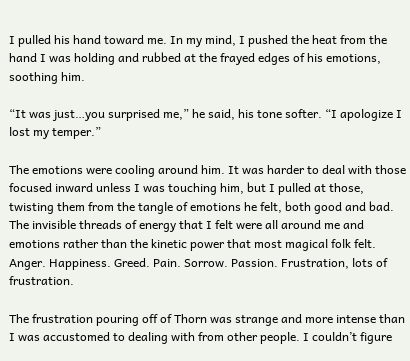I pulled his hand toward me. In my mind, I pushed the heat from the hand I was holding and rubbed at the frayed edges of his emotions, soothing him.

“It was just…you surprised me,” he said, his tone softer. “I apologize I lost my temper.”

The emotions were cooling around him. It was harder to deal with those focused inward unless I was touching him, but I pulled at those, twisting them from the tangle of emotions he felt, both good and bad. The invisible threads of energy that I felt were all around me and emotions rather than the kinetic power that most magical folk felt. Anger. Happiness. Greed. Pain. Sorrow. Passion. Frustration, lots of frustration.

The frustration pouring off of Thorn was strange and more intense than I was accustomed to dealing with from other people. I couldn’t figure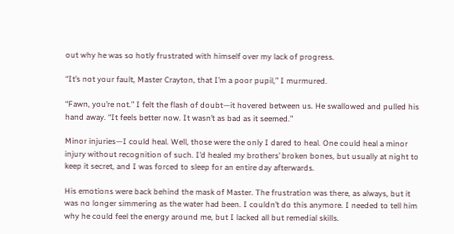out why he was so hotly frustrated with himself over my lack of progress.

“It’s not your fault, Master Crayton, that I’m a poor pupil,” I murmured.

“Fawn, you’re not.” I felt the flash of doubt—it hovered between us. He swallowed and pulled his hand away. “It feels better now. It wasn’t as bad as it seemed.”

Minor injuries—I could heal. Well, those were the only I dared to heal. One could heal a minor injury without recognition of such. I’d healed my brothers’ broken bones, but usually at night to keep it secret, and I was forced to sleep for an entire day afterwards.

His emotions were back behind the mask of Master. The frustration was there, as always, but it was no longer simmering as the water had been. I couldn’t do this anymore. I needed to tell him why he could feel the energy around me, but I lacked all but remedial skills.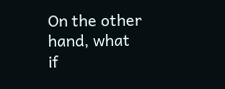On the other hand, what if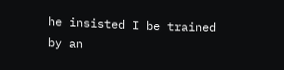he insisted I be trained by an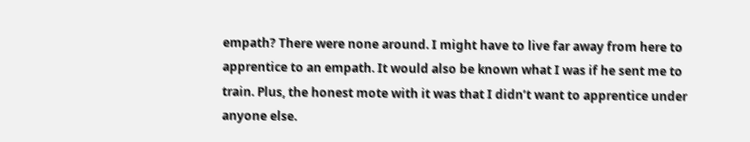empath? There were none around. I might have to live far away from here to apprentice to an empath. It would also be known what I was if he sent me to train. Plus, the honest mote with it was that I didn’t want to apprentice under anyone else.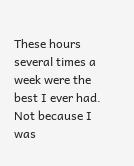These hours several times a week were the best I ever had. Not because I was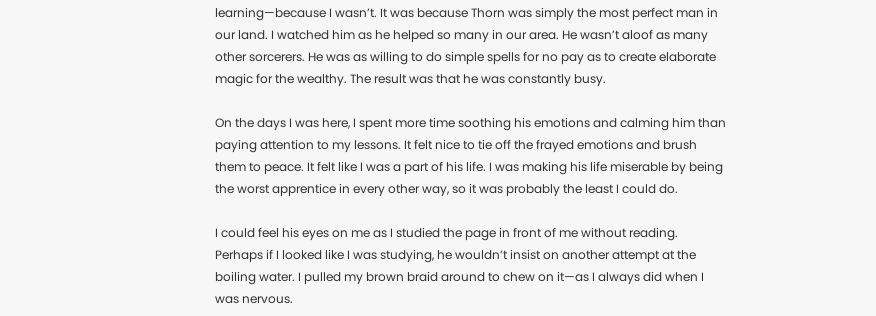learning—because I wasn’t. It was because Thorn was simply the most perfect man in our land. I watched him as he helped so many in our area. He wasn’t aloof as many other sorcerers. He was as willing to do simple spells for no pay as to create elaborate magic for the wealthy. The result was that he was constantly busy.

On the days I was here, I spent more time soothing his emotions and calming him than paying attention to my lessons. It felt nice to tie off the frayed emotions and brush them to peace. It felt like I was a part of his life. I was making his life miserable by being the worst apprentice in every other way, so it was probably the least I could do.

I could feel his eyes on me as I studied the page in front of me without reading. Perhaps if I looked like I was studying, he wouldn’t insist on another attempt at the boiling water. I pulled my brown braid around to chew on it—as I always did when I was nervous.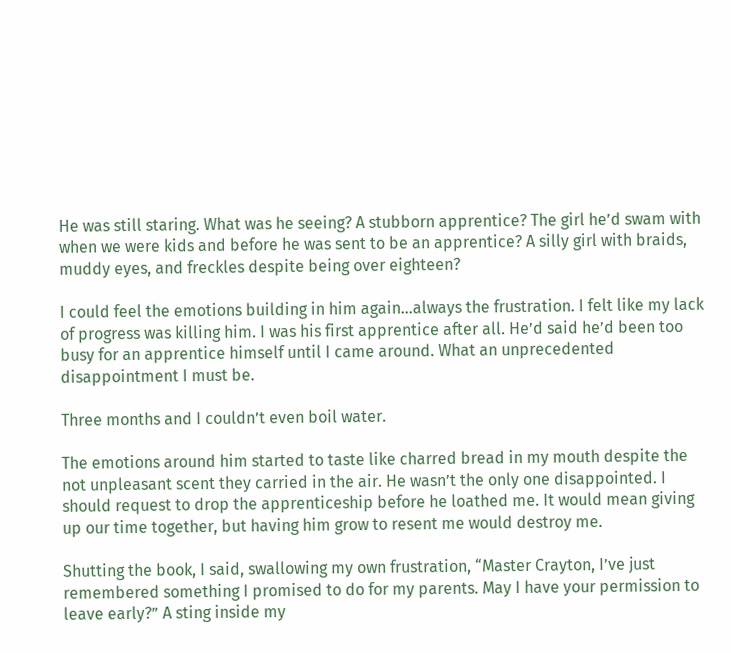He was still staring. What was he seeing? A stubborn apprentice? The girl he’d swam with when we were kids and before he was sent to be an apprentice? A silly girl with braids, muddy eyes, and freckles despite being over eighteen?

I could feel the emotions building in him again…always the frustration. I felt like my lack of progress was killing him. I was his first apprentice after all. He’d said he’d been too busy for an apprentice himself until I came around. What an unprecedented disappointment I must be.

Three months and I couldn’t even boil water.

The emotions around him started to taste like charred bread in my mouth despite the not unpleasant scent they carried in the air. He wasn’t the only one disappointed. I should request to drop the apprenticeship before he loathed me. It would mean giving up our time together, but having him grow to resent me would destroy me.

Shutting the book, I said, swallowing my own frustration, “Master Crayton, I’ve just remembered something I promised to do for my parents. May I have your permission to leave early?” A sting inside my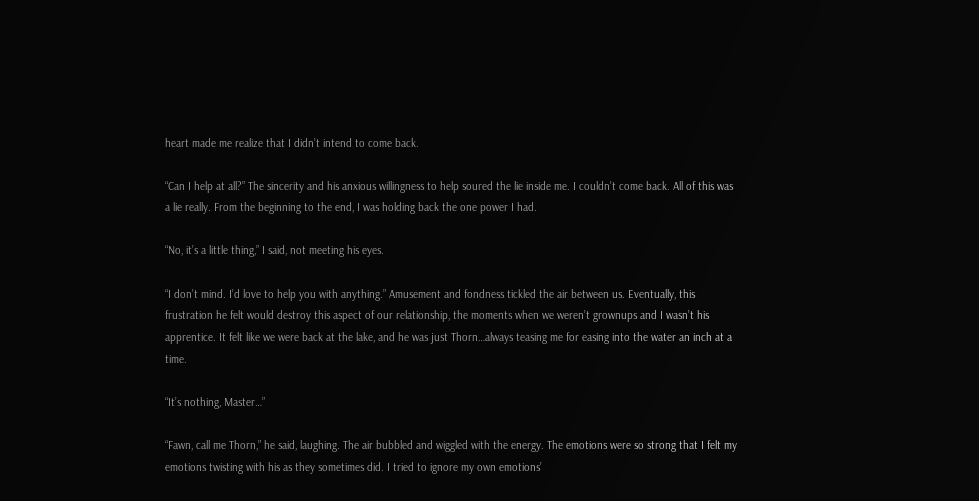heart made me realize that I didn’t intend to come back.

“Can I help at all?” The sincerity and his anxious willingness to help soured the lie inside me. I couldn’t come back. All of this was a lie really. From the beginning to the end, I was holding back the one power I had.

“No, it’s a little thing,” I said, not meeting his eyes.

“I don’t mind. I’d love to help you with anything.” Amusement and fondness tickled the air between us. Eventually, this frustration he felt would destroy this aspect of our relationship, the moments when we weren’t grownups and I wasn’t his apprentice. It felt like we were back at the lake, and he was just Thorn…always teasing me for easing into the water an inch at a time.

“It’s nothing, Master…”

“Fawn, call me Thorn,” he said, laughing. The air bubbled and wiggled with the energy. The emotions were so strong that I felt my emotions twisting with his as they sometimes did. I tried to ignore my own emotions’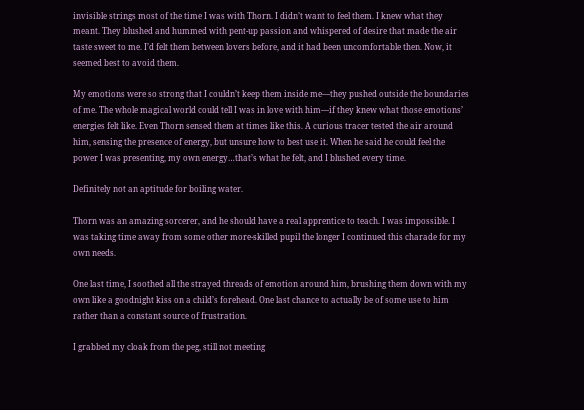invisible strings most of the time I was with Thorn. I didn’t want to feel them. I knew what they meant. They blushed and hummed with pent-up passion and whispered of desire that made the air taste sweet to me. I’d felt them between lovers before, and it had been uncomfortable then. Now, it seemed best to avoid them.

My emotions were so strong that I couldn’t keep them inside me—they pushed outside the boundaries of me. The whole magical world could tell I was in love with him—if they knew what those emotions’ energies felt like. Even Thorn sensed them at times like this. A curious tracer tested the air around him, sensing the presence of energy, but unsure how to best use it. When he said he could feel the power I was presenting, my own energy…that’s what he felt, and I blushed every time.

Definitely not an aptitude for boiling water.

Thorn was an amazing sorcerer, and he should have a real apprentice to teach. I was impossible. I was taking time away from some other more-skilled pupil the longer I continued this charade for my own needs.

One last time, I soothed all the strayed threads of emotion around him, brushing them down with my own like a goodnight kiss on a child’s forehead. One last chance to actually be of some use to him rather than a constant source of frustration.

I grabbed my cloak from the peg, still not meeting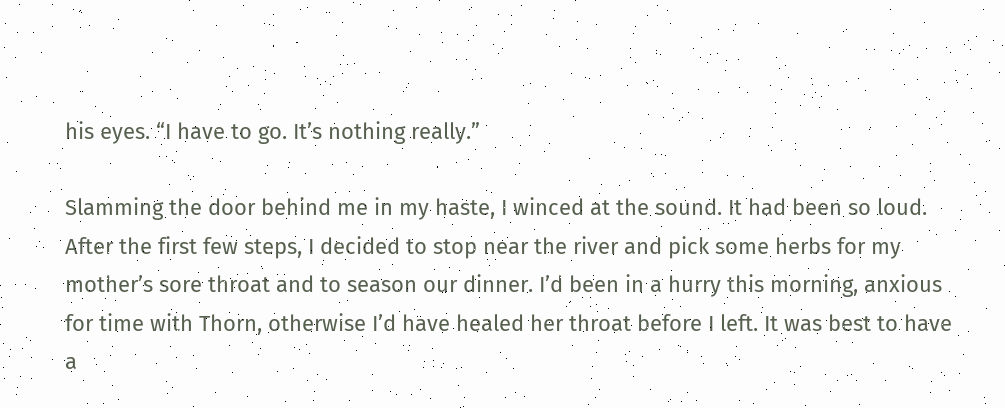his eyes. “I have to go. It’s nothing really.”

Slamming the door behind me in my haste, I winced at the sound. It had been so loud. After the first few steps, I decided to stop near the river and pick some herbs for my mother’s sore throat and to season our dinner. I’d been in a hurry this morning, anxious for time with Thorn, otherwise I’d have healed her throat before I left. It was best to have a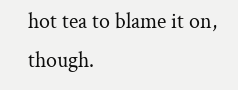hot tea to blame it on, though.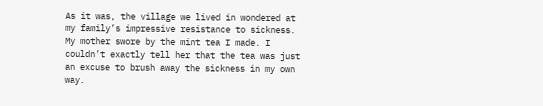As it was, the village we lived in wondered at my family’s impressive resistance to sickness. My mother swore by the mint tea I made. I couldn’t exactly tell her that the tea was just an excuse to brush away the sickness in my own way.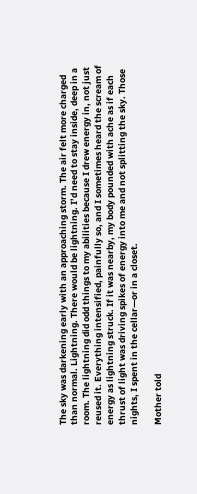The sky was darkening early with an approaching storm. The air felt more charged than normal. Lightning. There would be lightning. I’d need to stay inside, deep in a room. The lightning did odd things to my abilities because I drew energy in, not just reused it. Everything intensified, painfully so, and I sometimes heard the scream of energy as lightning struck. If it was nearby, my body pounded with ache as if each thrust of light was driving spikes of energy into me and not splitting the sky. Those nights, I spent in the cellar—or in a closet.

Mother told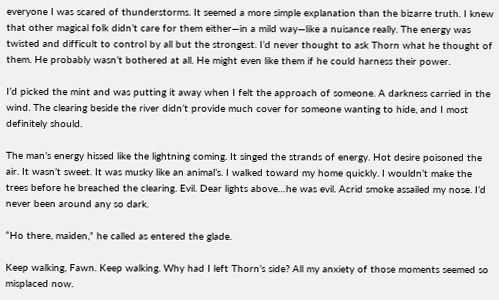everyone I was scared of thunderstorms. It seemed a more simple explanation than the bizarre truth. I knew that other magical folk didn’t care for them either—in a mild way—like a nuisance really. The energy was twisted and difficult to control by all but the strongest. I’d never thought to ask Thorn what he thought of them. He probably wasn’t bothered at all. He might even like them if he could harness their power.

I’d picked the mint and was putting it away when I felt the approach of someone. A darkness carried in the wind. The clearing beside the river didn’t provide much cover for someone wanting to hide, and I most definitely should.

The man’s energy hissed like the lightning coming. It singed the strands of energy. Hot desire poisoned the air. It wasn’t sweet. It was musky like an animal’s. I walked toward my home quickly. I wouldn’t make the trees before he breached the clearing. Evil. Dear lights above…he was evil. Acrid smoke assailed my nose. I’d never been around any so dark.

“Ho there, maiden,” he called as entered the glade.

Keep walking, Fawn. Keep walking. Why had I left Thorn’s side? All my anxiety of those moments seemed so misplaced now.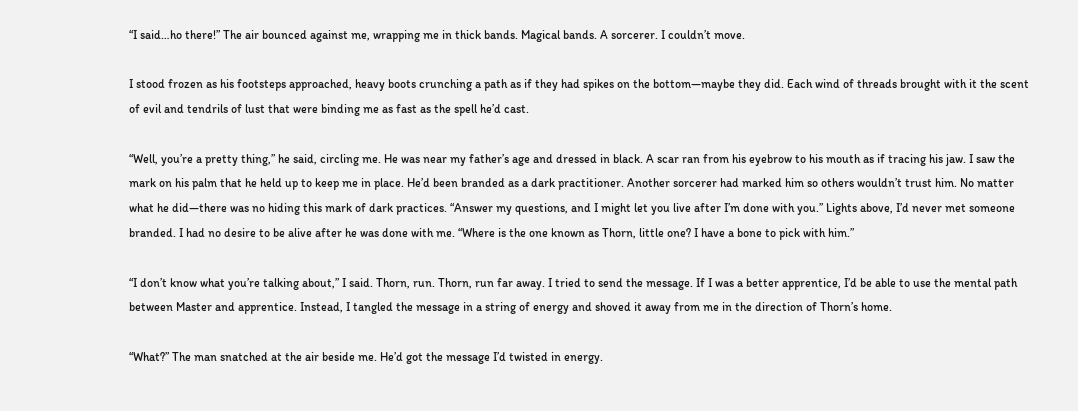“I said…ho there!” The air bounced against me, wrapping me in thick bands. Magical bands. A sorcerer. I couldn’t move.

I stood frozen as his footsteps approached, heavy boots crunching a path as if they had spikes on the bottom—maybe they did. Each wind of threads brought with it the scent of evil and tendrils of lust that were binding me as fast as the spell he’d cast.

“Well, you’re a pretty thing,” he said, circling me. He was near my father’s age and dressed in black. A scar ran from his eyebrow to his mouth as if tracing his jaw. I saw the mark on his palm that he held up to keep me in place. He’d been branded as a dark practitioner. Another sorcerer had marked him so others wouldn’t trust him. No matter what he did—there was no hiding this mark of dark practices. “Answer my questions, and I might let you live after I’m done with you.” Lights above, I’d never met someone branded. I had no desire to be alive after he was done with me. “Where is the one known as Thorn, little one? I have a bone to pick with him.”

“I don’t know what you’re talking about,” I said. Thorn, run. Thorn, run far away. I tried to send the message. If I was a better apprentice, I’d be able to use the mental path between Master and apprentice. Instead, I tangled the message in a string of energy and shoved it away from me in the direction of Thorn’s home.

“What?” The man snatched at the air beside me. He’d got the message I’d twisted in energy.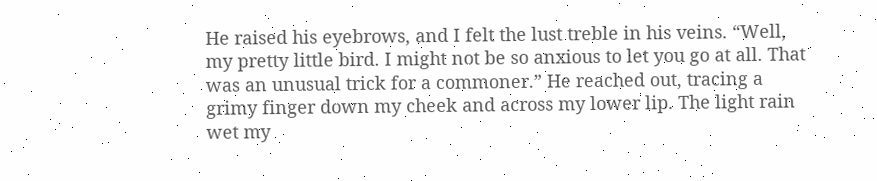He raised his eyebrows, and I felt the lust treble in his veins. “Well, my pretty little bird. I might not be so anxious to let you go at all. That was an unusual trick for a commoner.” He reached out, tracing a grimy finger down my cheek and across my lower lip. The light rain wet my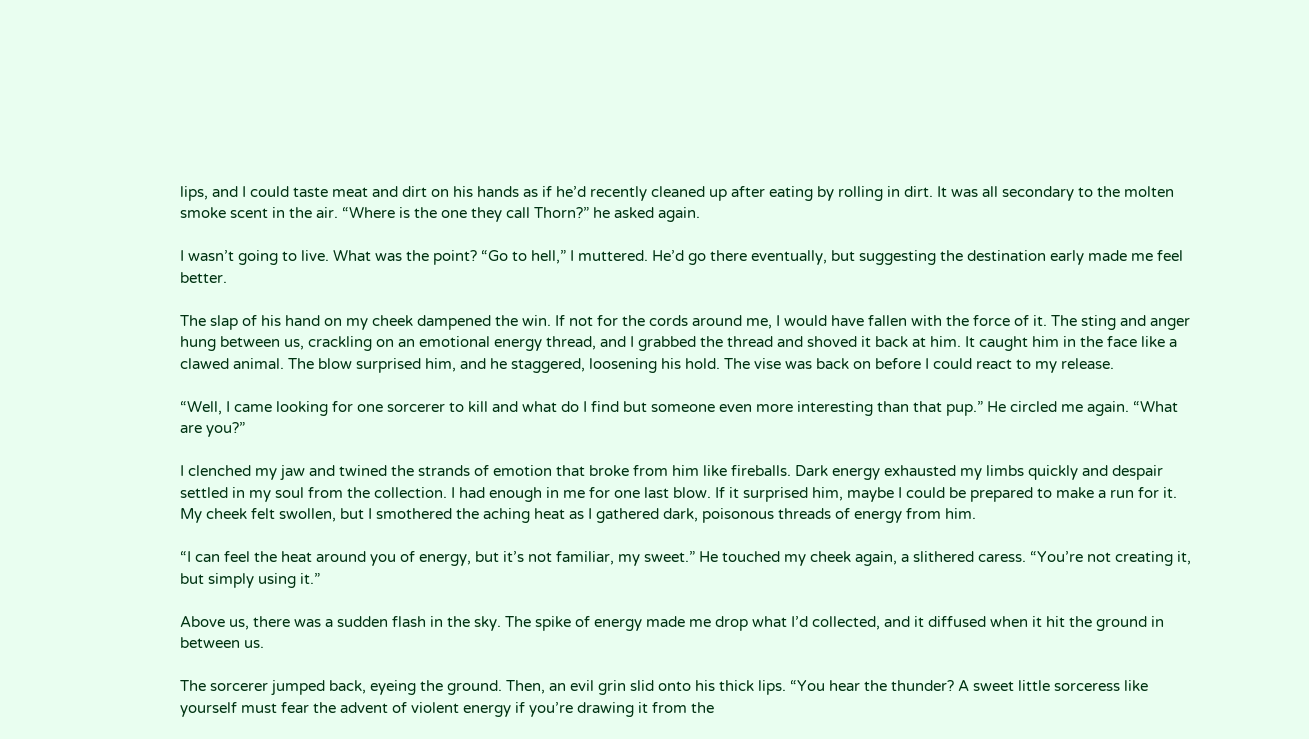lips, and I could taste meat and dirt on his hands as if he’d recently cleaned up after eating by rolling in dirt. It was all secondary to the molten smoke scent in the air. “Where is the one they call Thorn?” he asked again.

I wasn’t going to live. What was the point? “Go to hell,” I muttered. He’d go there eventually, but suggesting the destination early made me feel better.

The slap of his hand on my cheek dampened the win. If not for the cords around me, I would have fallen with the force of it. The sting and anger hung between us, crackling on an emotional energy thread, and I grabbed the thread and shoved it back at him. It caught him in the face like a clawed animal. The blow surprised him, and he staggered, loosening his hold. The vise was back on before I could react to my release.

“Well, I came looking for one sorcerer to kill and what do I find but someone even more interesting than that pup.” He circled me again. “What are you?”

I clenched my jaw and twined the strands of emotion that broke from him like fireballs. Dark energy exhausted my limbs quickly and despair settled in my soul from the collection. I had enough in me for one last blow. If it surprised him, maybe I could be prepared to make a run for it. My cheek felt swollen, but I smothered the aching heat as I gathered dark, poisonous threads of energy from him.

“I can feel the heat around you of energy, but it’s not familiar, my sweet.” He touched my cheek again, a slithered caress. “You’re not creating it, but simply using it.”

Above us, there was a sudden flash in the sky. The spike of energy made me drop what I’d collected, and it diffused when it hit the ground in between us.

The sorcerer jumped back, eyeing the ground. Then, an evil grin slid onto his thick lips. “You hear the thunder? A sweet little sorceress like yourself must fear the advent of violent energy if you’re drawing it from the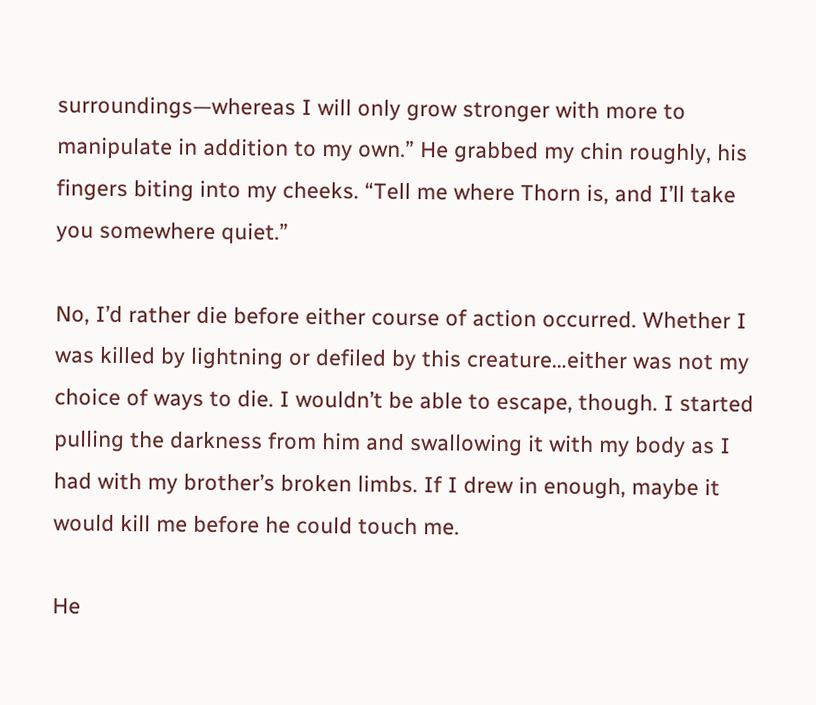surroundings—whereas I will only grow stronger with more to manipulate in addition to my own.” He grabbed my chin roughly, his fingers biting into my cheeks. “Tell me where Thorn is, and I’ll take you somewhere quiet.”

No, I’d rather die before either course of action occurred. Whether I was killed by lightning or defiled by this creature…either was not my choice of ways to die. I wouldn’t be able to escape, though. I started pulling the darkness from him and swallowing it with my body as I had with my brother’s broken limbs. If I drew in enough, maybe it would kill me before he could touch me.

He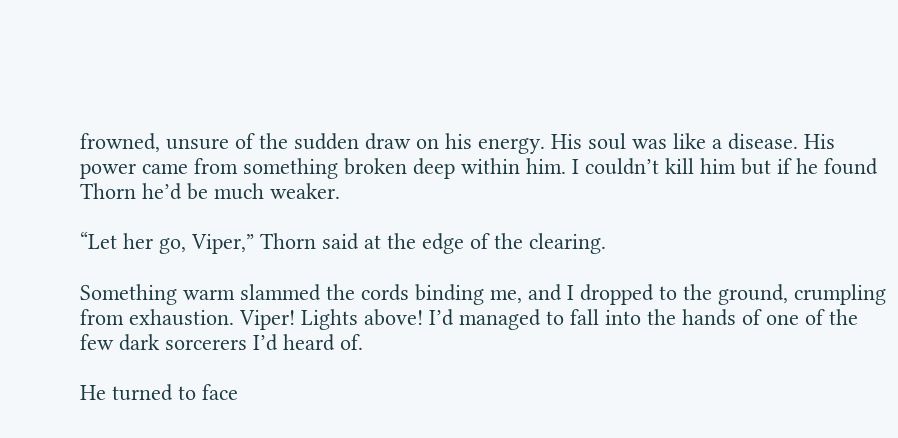frowned, unsure of the sudden draw on his energy. His soul was like a disease. His power came from something broken deep within him. I couldn’t kill him but if he found Thorn he’d be much weaker.

“Let her go, Viper,” Thorn said at the edge of the clearing.

Something warm slammed the cords binding me, and I dropped to the ground, crumpling from exhaustion. Viper! Lights above! I’d managed to fall into the hands of one of the few dark sorcerers I’d heard of.

He turned to face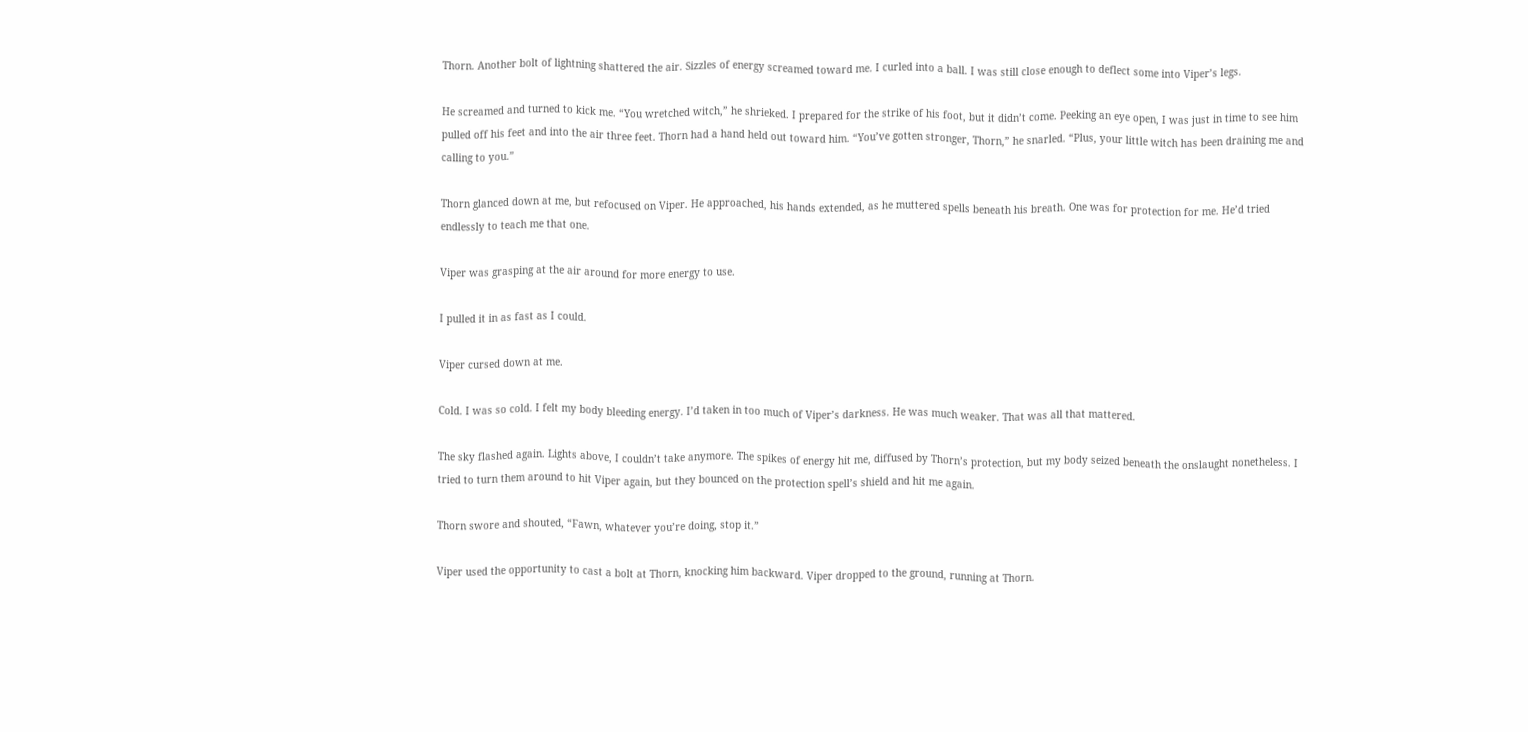Thorn. Another bolt of lightning shattered the air. Sizzles of energy screamed toward me. I curled into a ball. I was still close enough to deflect some into Viper’s legs.

He screamed and turned to kick me. “You wretched witch,” he shrieked. I prepared for the strike of his foot, but it didn’t come. Peeking an eye open, I was just in time to see him pulled off his feet and into the air three feet. Thorn had a hand held out toward him. “You’ve gotten stronger, Thorn,” he snarled. “Plus, your little witch has been draining me and calling to you.”

Thorn glanced down at me, but refocused on Viper. He approached, his hands extended, as he muttered spells beneath his breath. One was for protection for me. He’d tried endlessly to teach me that one.

Viper was grasping at the air around for more energy to use.

I pulled it in as fast as I could.

Viper cursed down at me.

Cold. I was so cold. I felt my body bleeding energy. I’d taken in too much of Viper’s darkness. He was much weaker. That was all that mattered.

The sky flashed again. Lights above, I couldn’t take anymore. The spikes of energy hit me, diffused by Thorn’s protection, but my body seized beneath the onslaught nonetheless. I tried to turn them around to hit Viper again, but they bounced on the protection spell’s shield and hit me again.

Thorn swore and shouted, “Fawn, whatever you’re doing, stop it.”

Viper used the opportunity to cast a bolt at Thorn, knocking him backward. Viper dropped to the ground, running at Thorn.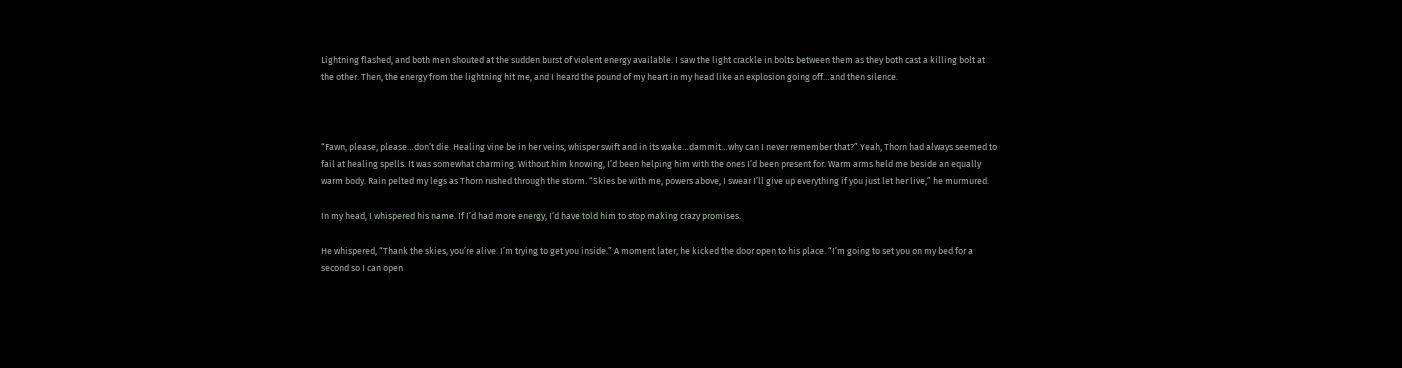Lightning flashed, and both men shouted at the sudden burst of violent energy available. I saw the light crackle in bolts between them as they both cast a killing bolt at the other. Then, the energy from the lightning hit me, and I heard the pound of my heart in my head like an explosion going off…and then silence.



“Fawn, please, please…don’t die. Healing vine be in her veins, whisper swift and in its wake…dammit…why can I never remember that?” Yeah, Thorn had always seemed to fail at healing spells. It was somewhat charming. Without him knowing, I’d been helping him with the ones I’d been present for. Warm arms held me beside an equally warm body. Rain pelted my legs as Thorn rushed through the storm. “Skies be with me, powers above, I swear I’ll give up everything if you just let her live,” he murmured.

In my head, I whispered his name. If I’d had more energy, I’d have told him to stop making crazy promises.

He whispered, “Thank the skies, you’re alive. I’m trying to get you inside.” A moment later, he kicked the door open to his place. “I’m going to set you on my bed for a second so I can open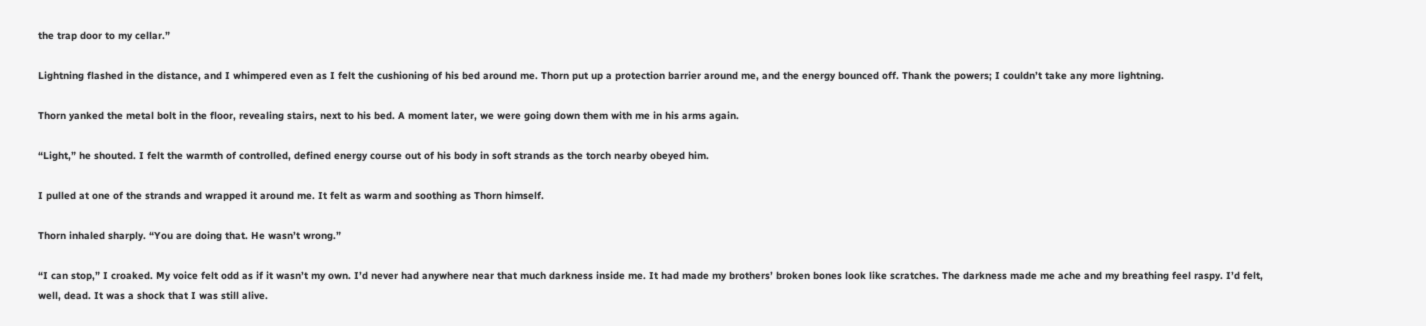the trap door to my cellar.”

Lightning flashed in the distance, and I whimpered even as I felt the cushioning of his bed around me. Thorn put up a protection barrier around me, and the energy bounced off. Thank the powers; I couldn’t take any more lightning.

Thorn yanked the metal bolt in the floor, revealing stairs, next to his bed. A moment later, we were going down them with me in his arms again.

“Light,” he shouted. I felt the warmth of controlled, defined energy course out of his body in soft strands as the torch nearby obeyed him.

I pulled at one of the strands and wrapped it around me. It felt as warm and soothing as Thorn himself.

Thorn inhaled sharply. “You are doing that. He wasn’t wrong.”

“I can stop,” I croaked. My voice felt odd as if it wasn’t my own. I’d never had anywhere near that much darkness inside me. It had made my brothers’ broken bones look like scratches. The darkness made me ache and my breathing feel raspy. I’d felt, well, dead. It was a shock that I was still alive.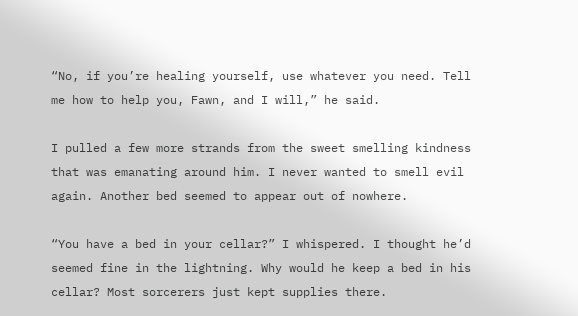“No, if you’re healing yourself, use whatever you need. Tell me how to help you, Fawn, and I will,” he said.

I pulled a few more strands from the sweet smelling kindness that was emanating around him. I never wanted to smell evil again. Another bed seemed to appear out of nowhere.

“You have a bed in your cellar?” I whispered. I thought he’d seemed fine in the lightning. Why would he keep a bed in his cellar? Most sorcerers just kept supplies there.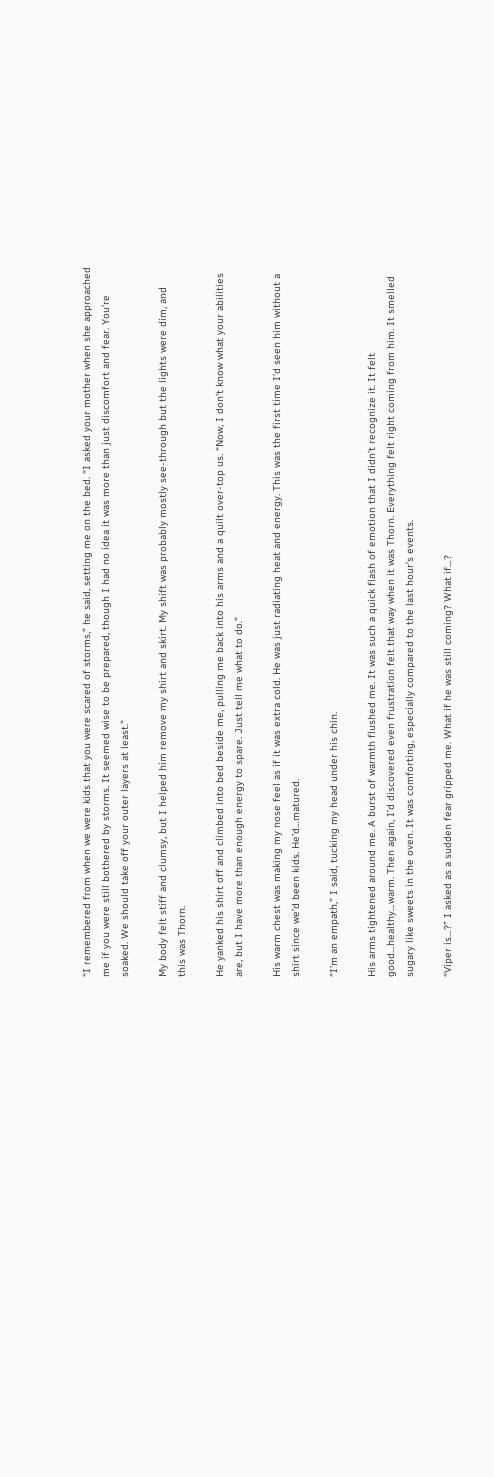“I remembered from when we were kids that you were scared of storms,” he said, setting me on the bed. “I asked your mother when she approached me if you were still bothered by storms. It seemed wise to be prepared, though I had no idea it was more than just discomfort and fear. You’re soaked. We should take off your outer layers at least.”

My body felt stiff and clumsy, but I helped him remove my shirt and skirt. My shift was probably mostly see-through but the lights were dim, and this was Thorn.

He yanked his shirt off and climbed into bed beside me, pulling me back into his arms and a quilt over-top us. “Now, I don’t know what your abilities are, but I have more than enough energy to spare. Just tell me what to do.”

His warm chest was making my nose feel as if it was extra cold. He was just radiating heat and energy. This was the first time I’d seen him without a shirt since we’d been kids. He’d…matured.

“I’m an empath,” I said, tucking my head under his chin.

His arms tightened around me. A burst of warmth flushed me. It was such a quick flash of emotion that I didn’t recognize it. It felt good…healthy…warm. Then again, I’d discovered even frustration felt that way when it was Thorn. Everything felt right coming from him. It smelled sugary like sweets in the oven. It was comforting, especially compared to the last hour’s events.

“Viper is…?” I asked as a sudden fear gripped me. What if he was still coming? What if…?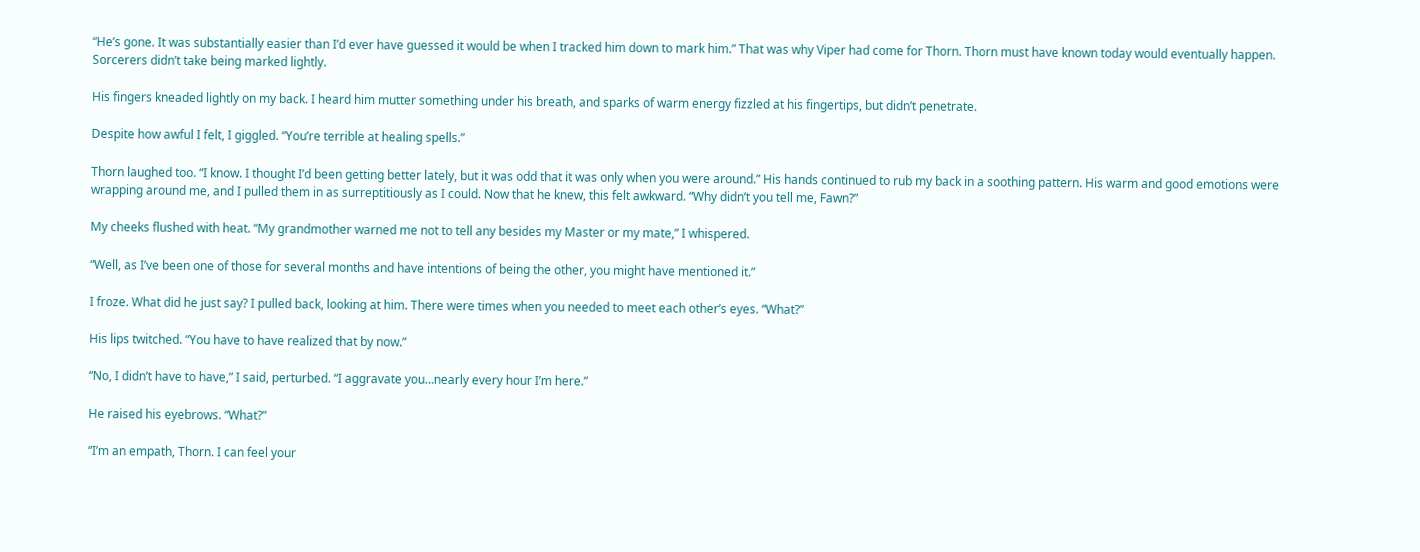“He’s gone. It was substantially easier than I’d ever have guessed it would be when I tracked him down to mark him.” That was why Viper had come for Thorn. Thorn must have known today would eventually happen. Sorcerers didn’t take being marked lightly.

His fingers kneaded lightly on my back. I heard him mutter something under his breath, and sparks of warm energy fizzled at his fingertips, but didn’t penetrate.

Despite how awful I felt, I giggled. “You’re terrible at healing spells.”

Thorn laughed too. “I know. I thought I’d been getting better lately, but it was odd that it was only when you were around.” His hands continued to rub my back in a soothing pattern. His warm and good emotions were wrapping around me, and I pulled them in as surreptitiously as I could. Now that he knew, this felt awkward. “Why didn’t you tell me, Fawn?”

My cheeks flushed with heat. “My grandmother warned me not to tell any besides my Master or my mate,” I whispered.

“Well, as I’ve been one of those for several months and have intentions of being the other, you might have mentioned it.”

I froze. What did he just say? I pulled back, looking at him. There were times when you needed to meet each other’s eyes. “What?”

His lips twitched. “You have to have realized that by now.”

“No, I didn’t have to have,” I said, perturbed. “I aggravate you…nearly every hour I’m here.”

He raised his eyebrows. “What?”

“I’m an empath, Thorn. I can feel your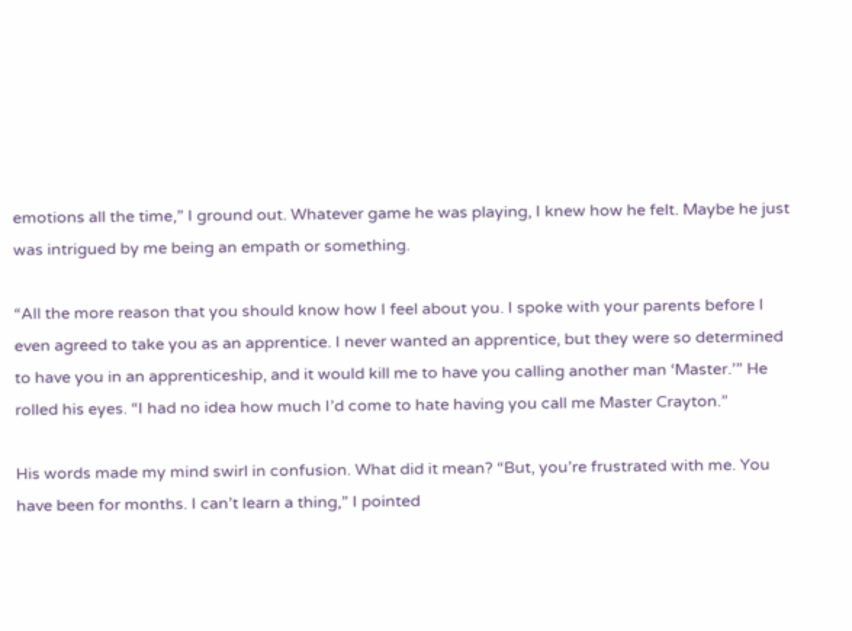emotions all the time,” I ground out. Whatever game he was playing, I knew how he felt. Maybe he just was intrigued by me being an empath or something.

“All the more reason that you should know how I feel about you. I spoke with your parents before I even agreed to take you as an apprentice. I never wanted an apprentice, but they were so determined to have you in an apprenticeship, and it would kill me to have you calling another man ‘Master.’” He rolled his eyes. “I had no idea how much I’d come to hate having you call me Master Crayton.”

His words made my mind swirl in confusion. What did it mean? “But, you’re frustrated with me. You have been for months. I can’t learn a thing,” I pointed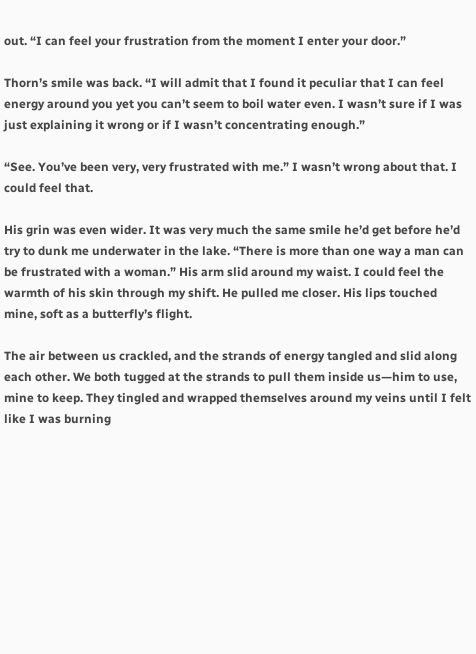out. “I can feel your frustration from the moment I enter your door.”

Thorn’s smile was back. “I will admit that I found it peculiar that I can feel energy around you yet you can’t seem to boil water even. I wasn’t sure if I was just explaining it wrong or if I wasn’t concentrating enough.”

“See. You’ve been very, very frustrated with me.” I wasn’t wrong about that. I could feel that.

His grin was even wider. It was very much the same smile he’d get before he’d try to dunk me underwater in the lake. “There is more than one way a man can be frustrated with a woman.” His arm slid around my waist. I could feel the warmth of his skin through my shift. He pulled me closer. His lips touched mine, soft as a butterfly’s flight.

The air between us crackled, and the strands of energy tangled and slid along each other. We both tugged at the strands to pull them inside us—him to use, mine to keep. They tingled and wrapped themselves around my veins until I felt like I was burning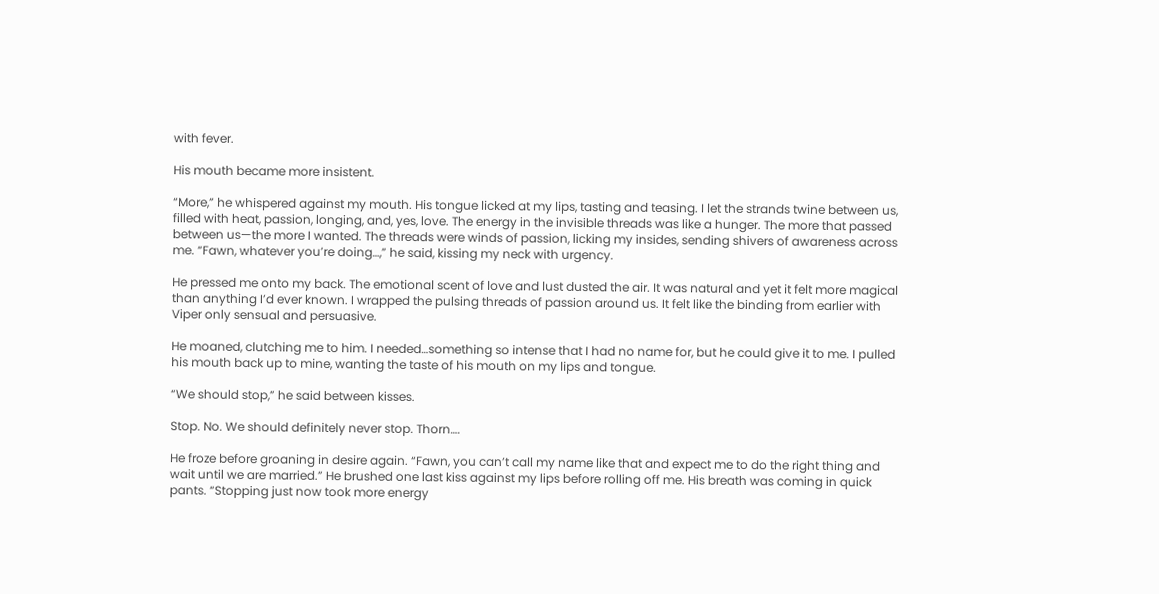with fever.

His mouth became more insistent.

“More,” he whispered against my mouth. His tongue licked at my lips, tasting and teasing. I let the strands twine between us, filled with heat, passion, longing, and, yes, love. The energy in the invisible threads was like a hunger. The more that passed between us—the more I wanted. The threads were winds of passion, licking my insides, sending shivers of awareness across me. “Fawn, whatever you’re doing…,” he said, kissing my neck with urgency.

He pressed me onto my back. The emotional scent of love and lust dusted the air. It was natural and yet it felt more magical than anything I’d ever known. I wrapped the pulsing threads of passion around us. It felt like the binding from earlier with Viper only sensual and persuasive.

He moaned, clutching me to him. I needed…something so intense that I had no name for, but he could give it to me. I pulled his mouth back up to mine, wanting the taste of his mouth on my lips and tongue.

“We should stop,” he said between kisses.

Stop. No. We should definitely never stop. Thorn….

He froze before groaning in desire again. “Fawn, you can’t call my name like that and expect me to do the right thing and wait until we are married.” He brushed one last kiss against my lips before rolling off me. His breath was coming in quick pants. “Stopping just now took more energy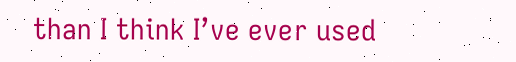than I think I’ve ever used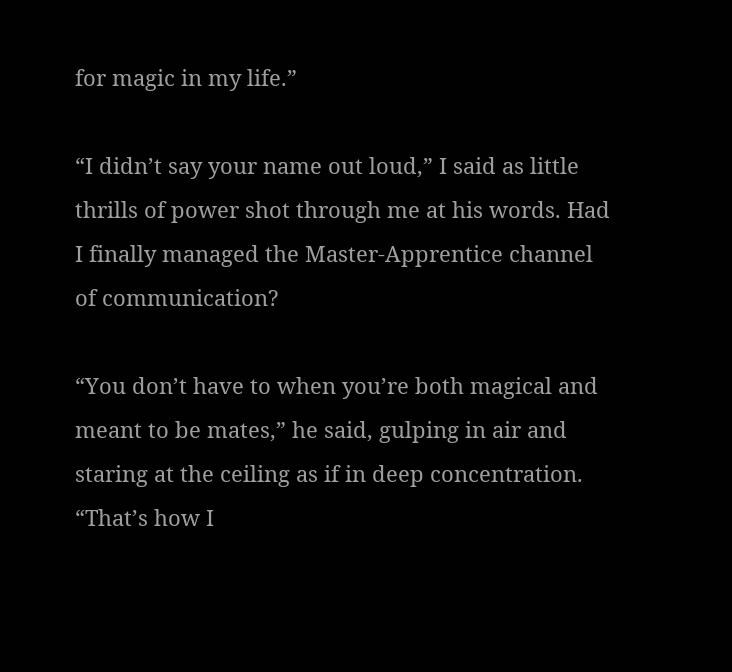for magic in my life.”

“I didn’t say your name out loud,” I said as little thrills of power shot through me at his words. Had I finally managed the Master-Apprentice channel of communication?

“You don’t have to when you’re both magical and meant to be mates,” he said, gulping in air and staring at the ceiling as if in deep concentration. “That’s how I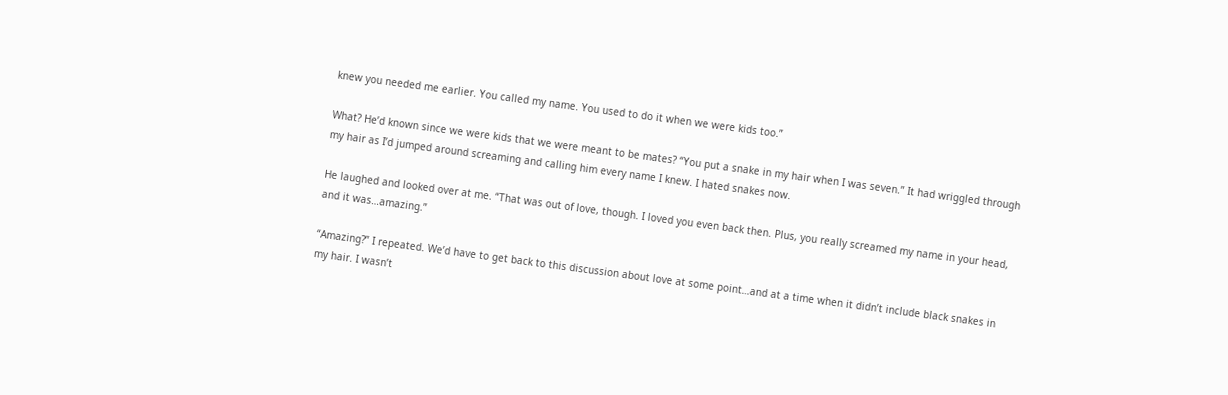knew you needed me earlier. You called my name. You used to do it when we were kids too.”

What? He’d known since we were kids that we were meant to be mates? “You put a snake in my hair when I was seven.” It had wriggled through my hair as I’d jumped around screaming and calling him every name I knew. I hated snakes now.

He laughed and looked over at me. “That was out of love, though. I loved you even back then. Plus, you really screamed my name in your head, and it was…amazing.”

“Amazing?” I repeated. We’d have to get back to this discussion about love at some point…and at a time when it didn’t include black snakes in my hair. I wasn’t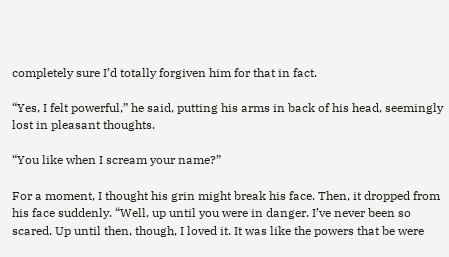completely sure I’d totally forgiven him for that in fact.

“Yes, I felt powerful,” he said, putting his arms in back of his head, seemingly lost in pleasant thoughts.

“You like when I scream your name?”

For a moment, I thought his grin might break his face. Then, it dropped from his face suddenly. “Well, up until you were in danger. I’ve never been so scared. Up until then, though, I loved it. It was like the powers that be were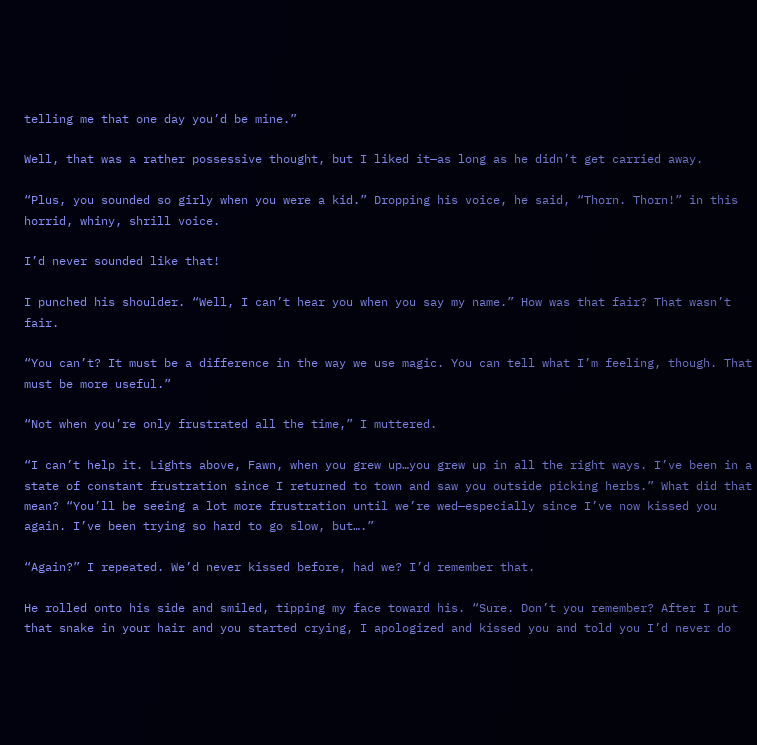telling me that one day you’d be mine.”

Well, that was a rather possessive thought, but I liked it—as long as he didn’t get carried away.

“Plus, you sounded so girly when you were a kid.” Dropping his voice, he said, “Thorn. Thorn!” in this horrid, whiny, shrill voice.

I’d never sounded like that!

I punched his shoulder. “Well, I can’t hear you when you say my name.” How was that fair? That wasn’t fair.

“You can’t? It must be a difference in the way we use magic. You can tell what I’m feeling, though. That must be more useful.”

“Not when you’re only frustrated all the time,” I muttered.

“I can’t help it. Lights above, Fawn, when you grew up…you grew up in all the right ways. I’ve been in a state of constant frustration since I returned to town and saw you outside picking herbs.” What did that mean? “You’ll be seeing a lot more frustration until we’re wed—especially since I’ve now kissed you again. I’ve been trying so hard to go slow, but….”

“Again?” I repeated. We’d never kissed before, had we? I’d remember that.

He rolled onto his side and smiled, tipping my face toward his. “Sure. Don’t you remember? After I put that snake in your hair and you started crying, I apologized and kissed you and told you I’d never do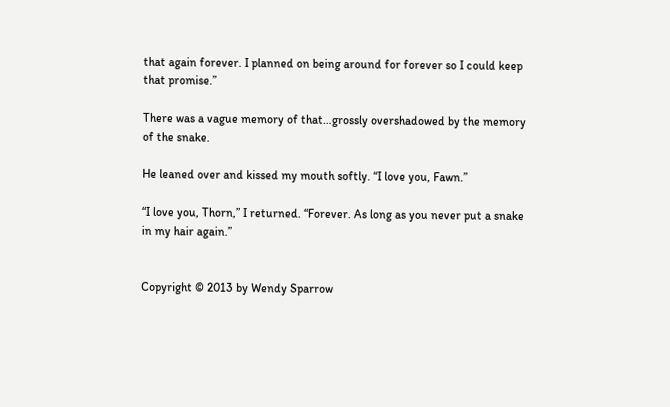that again forever. I planned on being around for forever so I could keep that promise.”

There was a vague memory of that…grossly overshadowed by the memory of the snake.

He leaned over and kissed my mouth softly. “I love you, Fawn.”

“I love you, Thorn,” I returned. “Forever. As long as you never put a snake in my hair again.”


Copyright © 2013 by Wendy Sparrow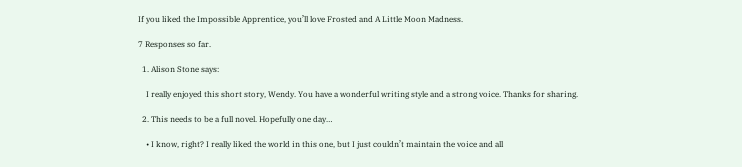If you liked the Impossible Apprentice, you’ll love Frosted and A Little Moon Madness.

7 Responses so far.

  1. Alison Stone says:

    I really enjoyed this short story, Wendy. You have a wonderful writing style and a strong voice. Thanks for sharing.

  2. This needs to be a full novel. Hopefully one day…

    • I know, right? I really liked the world in this one, but I just couldn’t maintain the voice and all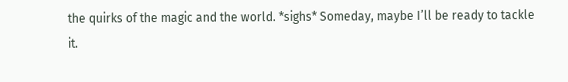the quirks of the magic and the world. *sighs* Someday, maybe I’ll be ready to tackle it.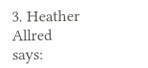3. Heather Allred says: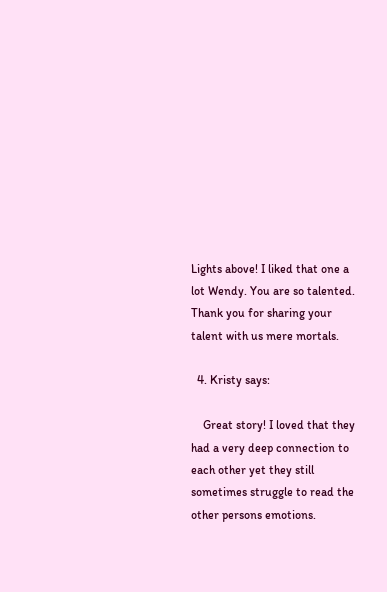Lights above! I liked that one a lot Wendy. You are so talented. Thank you for sharing your talent with us mere mortals.

  4. Kristy says:

    Great story! I loved that they had a very deep connection to each other yet they still sometimes struggle to read the other persons emotions.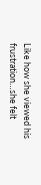Like how she viewed his frustration…she felt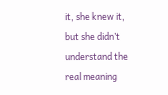it, she knew it, but she didn’t understand the real meaning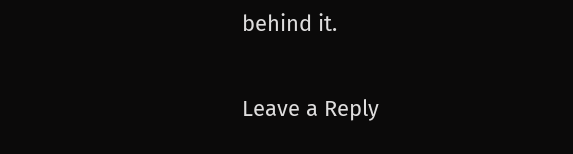behind it.

Leave a Reply